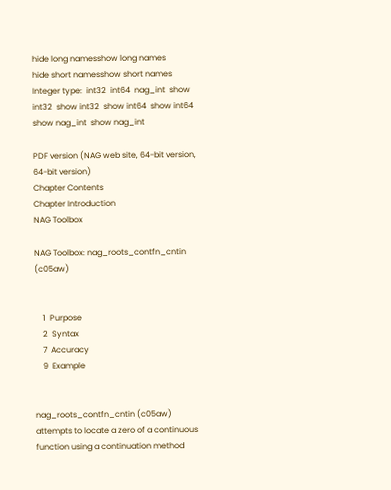hide long namesshow long names
hide short namesshow short names
Integer type:  int32  int64  nag_int  show int32  show int32  show int64  show int64  show nag_int  show nag_int

PDF version (NAG web site, 64-bit version, 64-bit version)
Chapter Contents
Chapter Introduction
NAG Toolbox

NAG Toolbox: nag_roots_contfn_cntin (c05aw)


    1  Purpose
    2  Syntax
    7  Accuracy
    9  Example


nag_roots_contfn_cntin (c05aw) attempts to locate a zero of a continuous function using a continuation method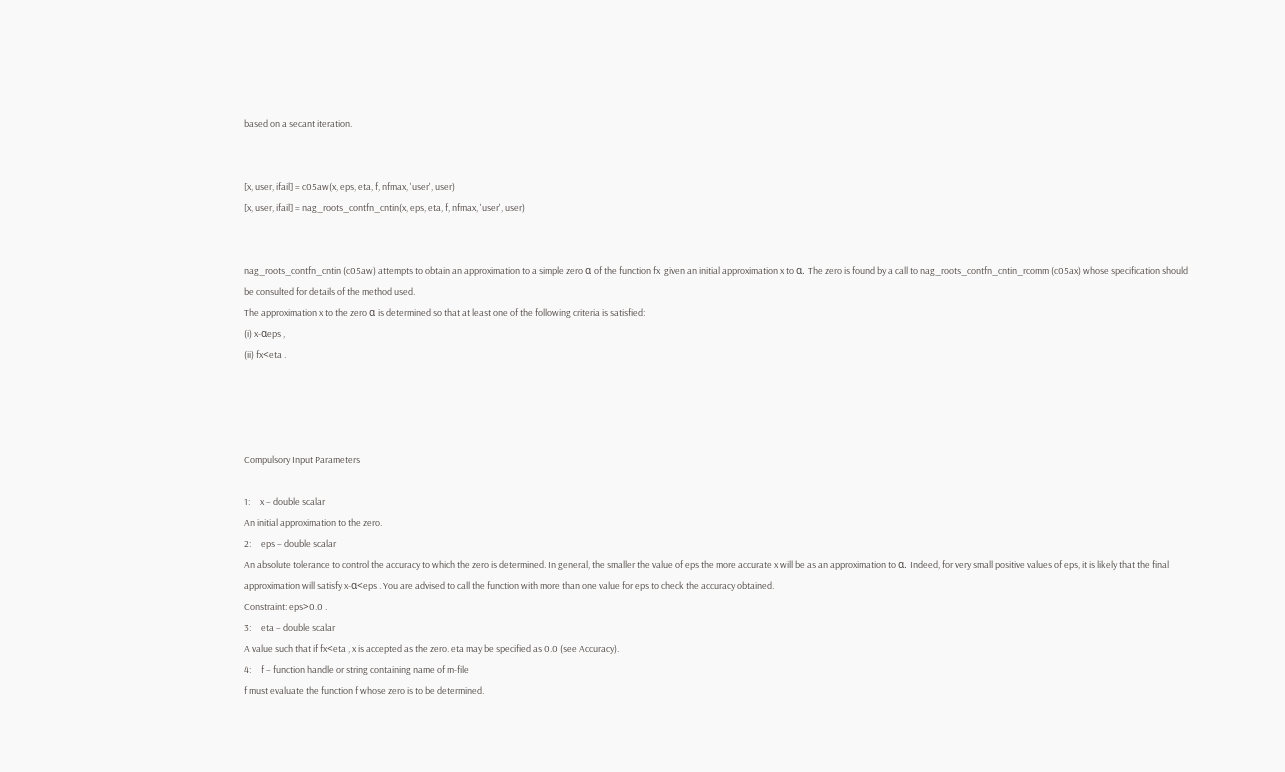based on a secant iteration.


[x, user, ifail] = c05aw(x, eps, eta, f, nfmax, 'user', user)
[x, user, ifail] = nag_roots_contfn_cntin(x, eps, eta, f, nfmax, 'user', user)


nag_roots_contfn_cntin (c05aw) attempts to obtain an approximation to a simple zero α of the function fx  given an initial approximation x to α. The zero is found by a call to nag_roots_contfn_cntin_rcomm (c05ax) whose specification should be consulted for details of the method used.
The approximation x to the zero α is determined so that at least one of the following criteria is satisfied:
(i) x-αeps ,
(ii) fx<eta .




Compulsory Input Parameters

1:     x – double scalar
An initial approximation to the zero.
2:     eps – double scalar
An absolute tolerance to control the accuracy to which the zero is determined. In general, the smaller the value of eps the more accurate x will be as an approximation to α. Indeed, for very small positive values of eps, it is likely that the final approximation will satisfy x-α<eps . You are advised to call the function with more than one value for eps to check the accuracy obtained.
Constraint: eps>0.0 .
3:     eta – double scalar
A value such that if fx<eta , x is accepted as the zero. eta may be specified as 0.0 (see Accuracy).
4:     f – function handle or string containing name of m-file
f must evaluate the function f whose zero is to be determined.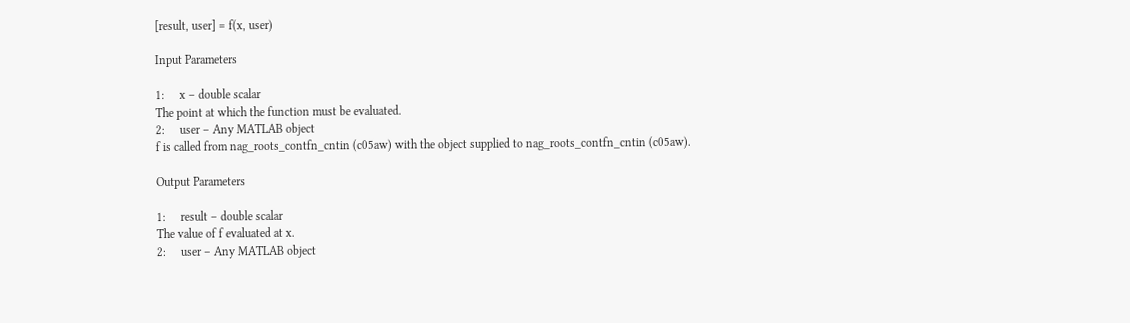[result, user] = f(x, user)

Input Parameters

1:     x – double scalar
The point at which the function must be evaluated.
2:     user – Any MATLAB object
f is called from nag_roots_contfn_cntin (c05aw) with the object supplied to nag_roots_contfn_cntin (c05aw).

Output Parameters

1:     result – double scalar
The value of f evaluated at x.
2:     user – Any MATLAB object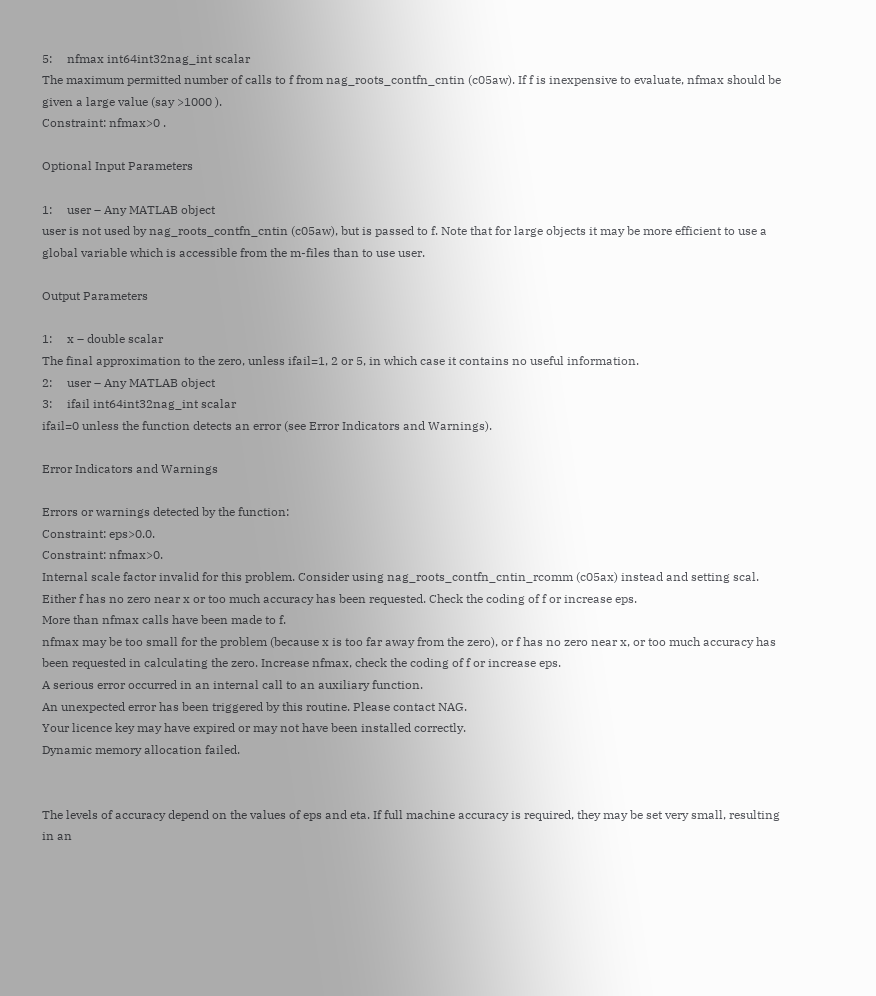5:     nfmax int64int32nag_int scalar
The maximum permitted number of calls to f from nag_roots_contfn_cntin (c05aw). If f is inexpensive to evaluate, nfmax should be given a large value (say >1000 ).
Constraint: nfmax>0 .

Optional Input Parameters

1:     user – Any MATLAB object
user is not used by nag_roots_contfn_cntin (c05aw), but is passed to f. Note that for large objects it may be more efficient to use a global variable which is accessible from the m-files than to use user.

Output Parameters

1:     x – double scalar
The final approximation to the zero, unless ifail=1, 2 or 5, in which case it contains no useful information.
2:     user – Any MATLAB object
3:     ifail int64int32nag_int scalar
ifail=0 unless the function detects an error (see Error Indicators and Warnings).

Error Indicators and Warnings

Errors or warnings detected by the function:
Constraint: eps>0.0.
Constraint: nfmax>0.
Internal scale factor invalid for this problem. Consider using nag_roots_contfn_cntin_rcomm (c05ax) instead and setting scal.
Either f has no zero near x or too much accuracy has been requested. Check the coding of f or increase eps.
More than nfmax calls have been made to f.
nfmax may be too small for the problem (because x is too far away from the zero), or f has no zero near x, or too much accuracy has been requested in calculating the zero. Increase nfmax, check the coding of f or increase eps.
A serious error occurred in an internal call to an auxiliary function.
An unexpected error has been triggered by this routine. Please contact NAG.
Your licence key may have expired or may not have been installed correctly.
Dynamic memory allocation failed.


The levels of accuracy depend on the values of eps and eta. If full machine accuracy is required, they may be set very small, resulting in an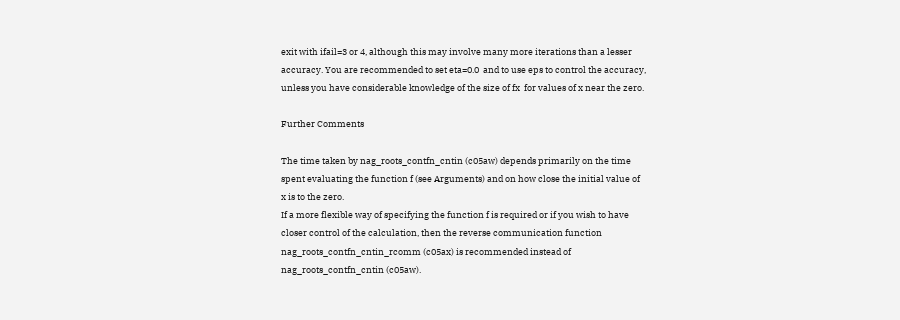exit with ifail=3 or 4, although this may involve many more iterations than a lesser accuracy. You are recommended to set eta=0.0  and to use eps to control the accuracy, unless you have considerable knowledge of the size of fx  for values of x near the zero.

Further Comments

The time taken by nag_roots_contfn_cntin (c05aw) depends primarily on the time spent evaluating the function f (see Arguments) and on how close the initial value of x is to the zero.
If a more flexible way of specifying the function f is required or if you wish to have closer control of the calculation, then the reverse communication function nag_roots_contfn_cntin_rcomm (c05ax) is recommended instead of nag_roots_contfn_cntin (c05aw).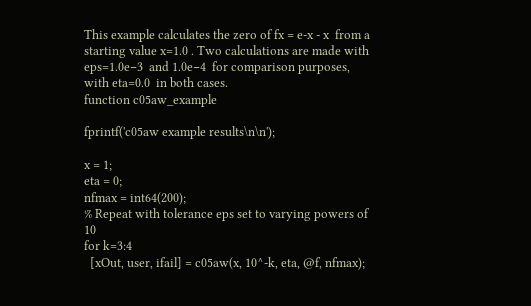This example calculates the zero of fx = e-x - x  from a starting value x=1.0 . Two calculations are made with eps=1.0e−3  and 1.0e−4  for comparison purposes, with eta=0.0  in both cases.
function c05aw_example

fprintf('c05aw example results\n\n');

x = 1;
eta = 0;
nfmax = int64(200);
% Repeat with tolerance eps set to varying powers of 10
for k=3:4
  [xOut, user, ifail] = c05aw(x, 10^-k, eta, @f, nfmax);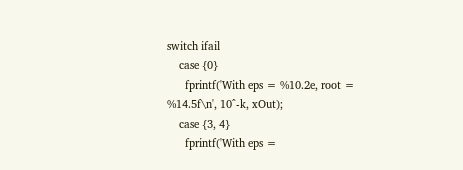switch ifail
    case {0}
      fprintf('With eps = %10.2e, root = %14.5f\n', 10^-k, xOut);
    case {3, 4}
      fprintf('With eps =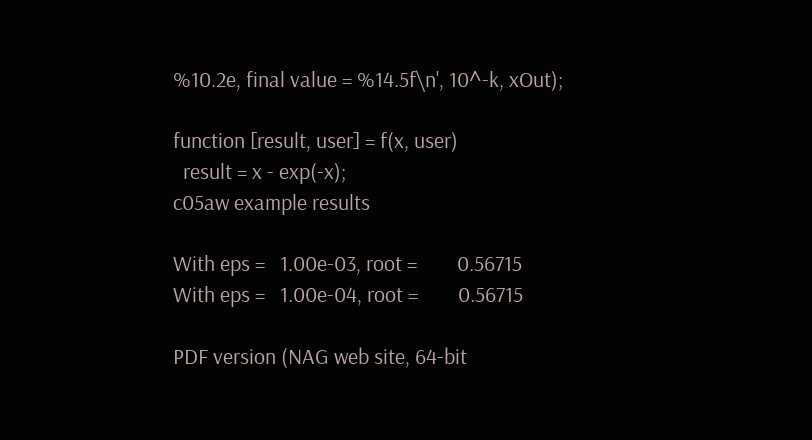%10.2e, final value = %14.5f\n', 10^-k, xOut);

function [result, user] = f(x, user)
  result = x - exp(-x);
c05aw example results

With eps =   1.00e-03, root =        0.56715
With eps =   1.00e-04, root =        0.56715

PDF version (NAG web site, 64-bit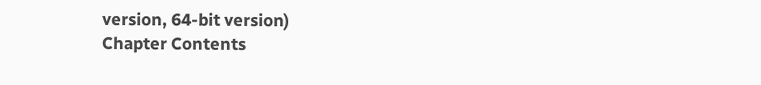version, 64-bit version)
Chapter Contents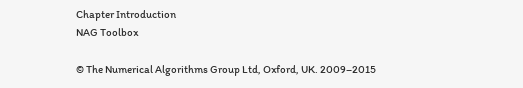Chapter Introduction
NAG Toolbox

© The Numerical Algorithms Group Ltd, Oxford, UK. 2009–2015